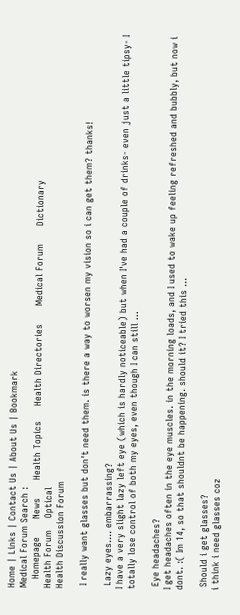Home | Links | Contact Us | About Us | Bookmark
Medical Forum Search :
   Homepage      News      Health Topics     Health Directories      Medical Forum      Dictionary
Health Forum    Optical
Health Discussion Forum

 I really want glasses but don't need them. is there a way to worsen my vision so i can get them? thanks!

 Lazy eyes.... embarrassing?
I have a very slight lazy left eye (which is hardly noticeable) but when I've had a couple of drinks- even just a little tipsy- I totally lose control of both my eyes, even though I can still ...

 Eye headaches?
I get headaches often in the eye muscles. in the morning loads, and I used to wake up feeling refreshed and bubbly, but now i dont. :( Im 14, so that shouldnt be happening. should it? I tried this ...

 Should i get glasses?
i think i need glasses coz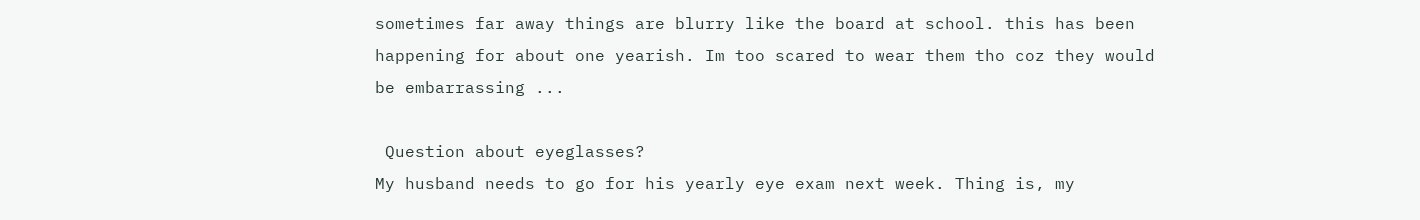sometimes far away things are blurry like the board at school. this has been happening for about one yearish. Im too scared to wear them tho coz they would be embarrassing ...

 Question about eyeglasses?
My husband needs to go for his yearly eye exam next week. Thing is, my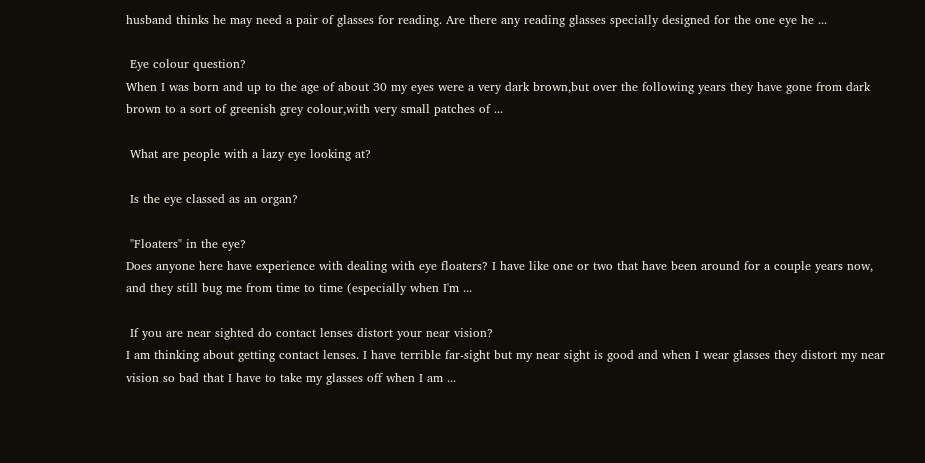husband thinks he may need a pair of glasses for reading. Are there any reading glasses specially designed for the one eye he ...

 Eye colour question?
When I was born and up to the age of about 30 my eyes were a very dark brown,but over the following years they have gone from dark brown to a sort of greenish grey colour,with very small patches of ...

 What are people with a lazy eye looking at?

 Is the eye classed as an organ?

 "Floaters" in the eye?
Does anyone here have experience with dealing with eye floaters? I have like one or two that have been around for a couple years now, and they still bug me from time to time (especially when I'm ...

 If you are near sighted do contact lenses distort your near vision?
I am thinking about getting contact lenses. I have terrible far-sight but my near sight is good and when I wear glasses they distort my near vision so bad that I have to take my glasses off when I am ...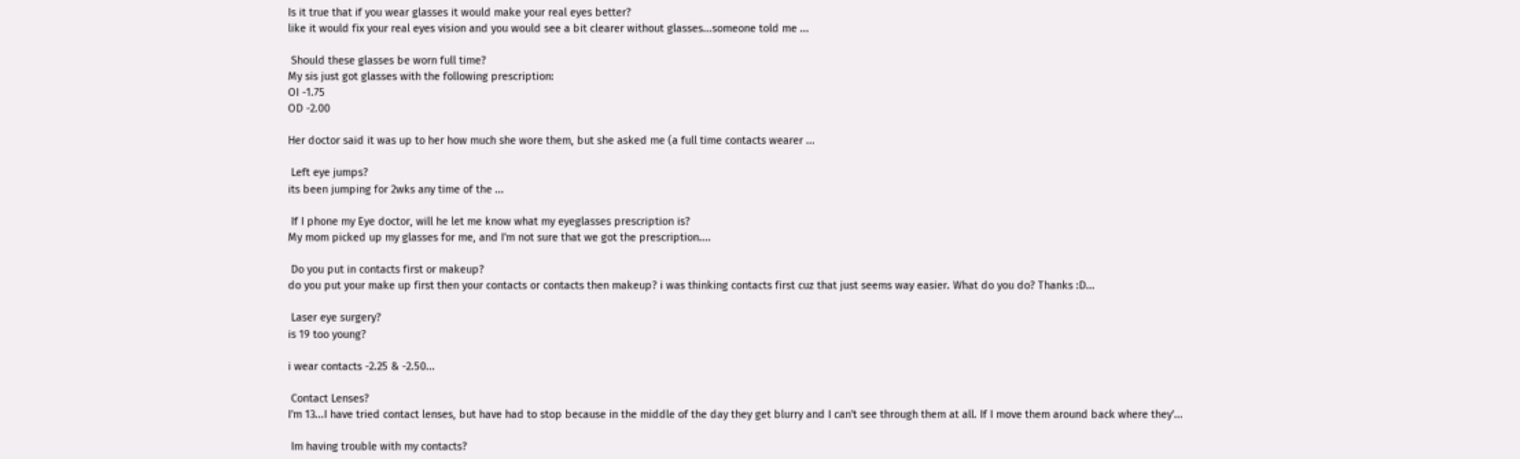Is it true that if you wear glasses it would make your real eyes better?
like it would fix your real eyes vision and you would see a bit clearer without glasses...someone told me ...

 Should these glasses be worn full time?
My sis just got glasses with the following prescription:
OI -1.75
OD -2.00

Her doctor said it was up to her how much she wore them, but she asked me (a full time contacts wearer ...

 Left eye jumps?
its been jumping for 2wks any time of the ...

 If I phone my Eye doctor, will he let me know what my eyeglasses prescription is?
My mom picked up my glasses for me, and I'm not sure that we got the prescription....

 Do you put in contacts first or makeup?
do you put your make up first then your contacts or contacts then makeup? i was thinking contacts first cuz that just seems way easier. What do you do? Thanks :D...

 Laser eye surgery?
is 19 too young?

i wear contacts -2.25 & -2.50...

 Contact Lenses?
I'm 13...I have tried contact lenses, but have had to stop because in the middle of the day they get blurry and I can't see through them at all. If I move them around back where they'...

 Im having trouble with my contacts?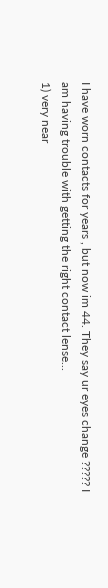I have worn contacts for years , but now im 44. They say ur eyes change ????? I am having trouble with getting the right contact lense...
1) very near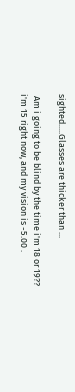sighted.....Glasses are thicker than ...

 Am i going to be blind by the time i'm 18 or 19??
i'm 15 right now, and my vision is -5.00 .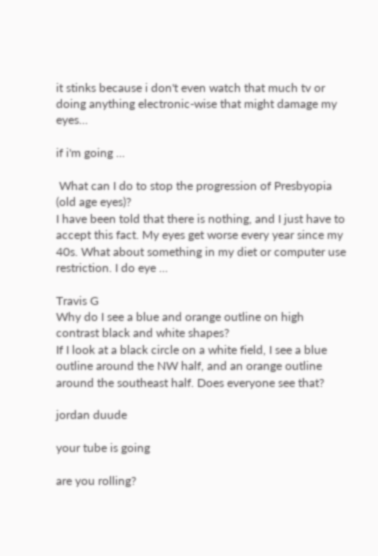it stinks because i don't even watch that much tv or doing anything electronic-wise that might damage my eyes...

if i'm going ...

 What can I do to stop the progression of Presbyopia (old age eyes)?
I have been told that there is nothing, and I just have to accept this fact. My eyes get worse every year since my 40s. What about something in my diet or computer use restriction. I do eye ...

Travis G
Why do I see a blue and orange outline on high contrast black and white shapes?
If I look at a black circle on a white field, I see a blue outline around the NW half, and an orange outline around the southeast half. Does everyone see that?

jordan duude

your tube is going

are you rolling?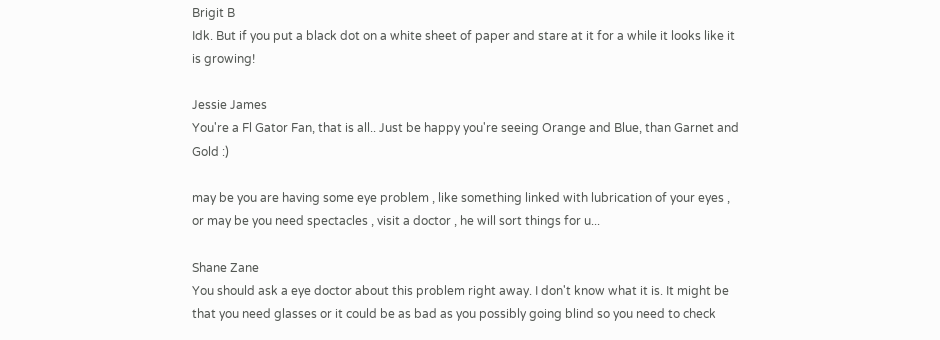Brigit B
Idk. But if you put a black dot on a white sheet of paper and stare at it for a while it looks like it is growing!

Jessie James
You're a Fl Gator Fan, that is all.. Just be happy you're seeing Orange and Blue, than Garnet and Gold :)

may be you are having some eye problem , like something linked with lubrication of your eyes , or may be you need spectacles , visit a doctor , he will sort things for u...

Shane Zane
You should ask a eye doctor about this problem right away. I don't know what it is. It might be that you need glasses or it could be as bad as you possibly going blind so you need to check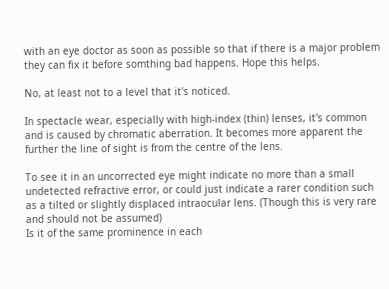with an eye doctor as soon as possible so that if there is a major problem they can fix it before somthing bad happens. Hope this helps.

No, at least not to a level that it's noticed.

In spectacle wear, especially with high-index (thin) lenses, it's common and is caused by chromatic aberration. It becomes more apparent the further the line of sight is from the centre of the lens.

To see it in an uncorrected eye might indicate no more than a small undetected refractive error, or could just indicate a rarer condition such as a tilted or slightly displaced intraocular lens. (Though this is very rare and should not be assumed)
Is it of the same prominence in each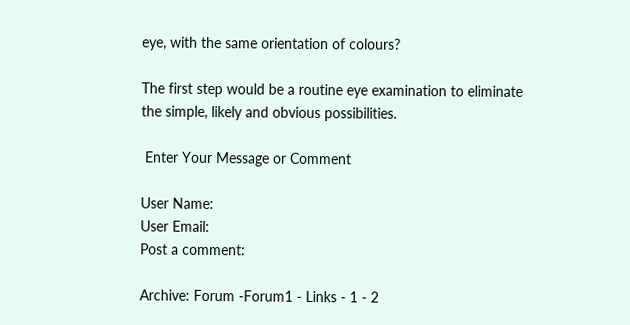eye, with the same orientation of colours?

The first step would be a routine eye examination to eliminate the simple, likely and obvious possibilities.

 Enter Your Message or Comment

User Name:
User Email:
Post a comment:

Archive: Forum -Forum1 - Links - 1 - 2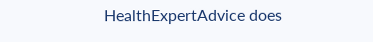HealthExpertAdvice does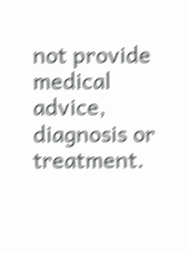not provide medical advice, diagnosis or treatment.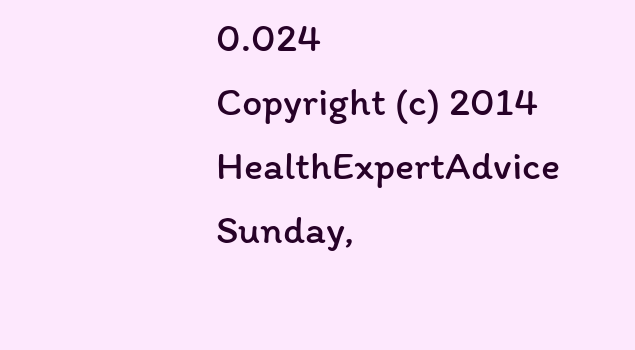0.024
Copyright (c) 2014 HealthExpertAdvice Sunday,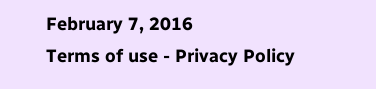February 7, 2016
Terms of use - Privacy Policy